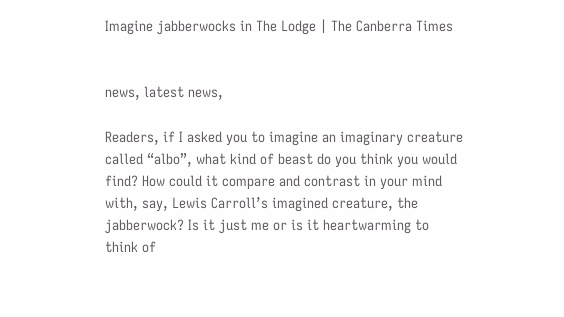Imagine jabberwocks in The Lodge | The Canberra Times


news, latest news,

Readers, if I asked you to imagine an imaginary creature called “albo”, what kind of beast do you think you would find? How could it compare and contrast in your mind with, say, Lewis Carroll’s imagined creature, the jabberwock? Is it just me or is it heartwarming to think of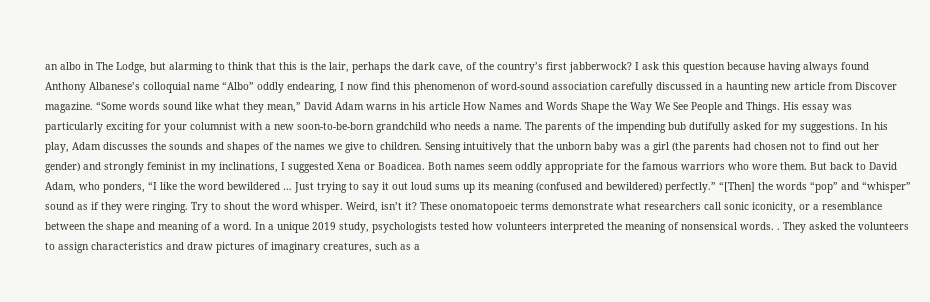an albo in The Lodge, but alarming to think that this is the lair, perhaps the dark cave, of the country’s first jabberwock? I ask this question because having always found Anthony Albanese’s colloquial name “Albo” oddly endearing, I now find this phenomenon of word-sound association carefully discussed in a haunting new article from Discover magazine. “Some words sound like what they mean,” David Adam warns in his article How Names and Words Shape the Way We See People and Things. His essay was particularly exciting for your columnist with a new soon-to-be-born grandchild who needs a name. The parents of the impending bub dutifully asked for my suggestions. In his play, Adam discusses the sounds and shapes of the names we give to children. Sensing intuitively that the unborn baby was a girl (the parents had chosen not to find out her gender) and strongly feminist in my inclinations, I suggested Xena or Boadicea. Both names seem oddly appropriate for the famous warriors who wore them. But back to David Adam, who ponders, “I like the word bewildered … Just trying to say it out loud sums up its meaning (confused and bewildered) perfectly.” “[Then] the words “pop” and “whisper” sound as if they were ringing. Try to shout the word whisper. Weird, isn’t it? These onomatopoeic terms demonstrate what researchers call sonic iconicity, or a resemblance between the shape and meaning of a word. In a unique 2019 study, psychologists tested how volunteers interpreted the meaning of nonsensical words. . They asked the volunteers to assign characteristics and draw pictures of imaginary creatures, such as a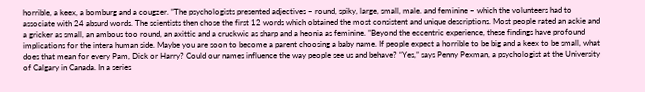horrible, a keex, a bomburg and a cougzer. ”The psychologists presented adjectives – round, spiky, large, small, male. and feminine – which the volunteers had to associate with 24 absurd words. The scientists then chose the first 12 words which obtained the most consistent and unique descriptions. Most people rated an ackie and a gricker as small, an ambous too round, an axittic and a cruckwic as sharp and a heonia as feminine. ”Beyond the eccentric experience, these findings have profound implications for the intera human side. Maybe you are soon to become a parent choosing a baby name. If people expect a horrible to be big and a keex to be small, what does that mean for every Pam, Dick or Harry? Could our names influence the way people see us and behave? “Yes,” says Penny Pexman, a psychologist at the University of Calgary in Canada. In a series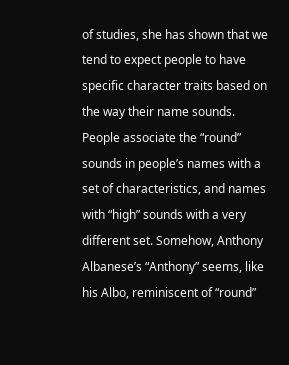of studies, she has shown that we tend to expect people to have specific character traits based on the way their name sounds. People associate the “round” sounds in people’s names with a set of characteristics, and names with “high” sounds with a very different set. Somehow, Anthony Albanese’s “Anthony” seems, like his Albo, reminiscent of “round”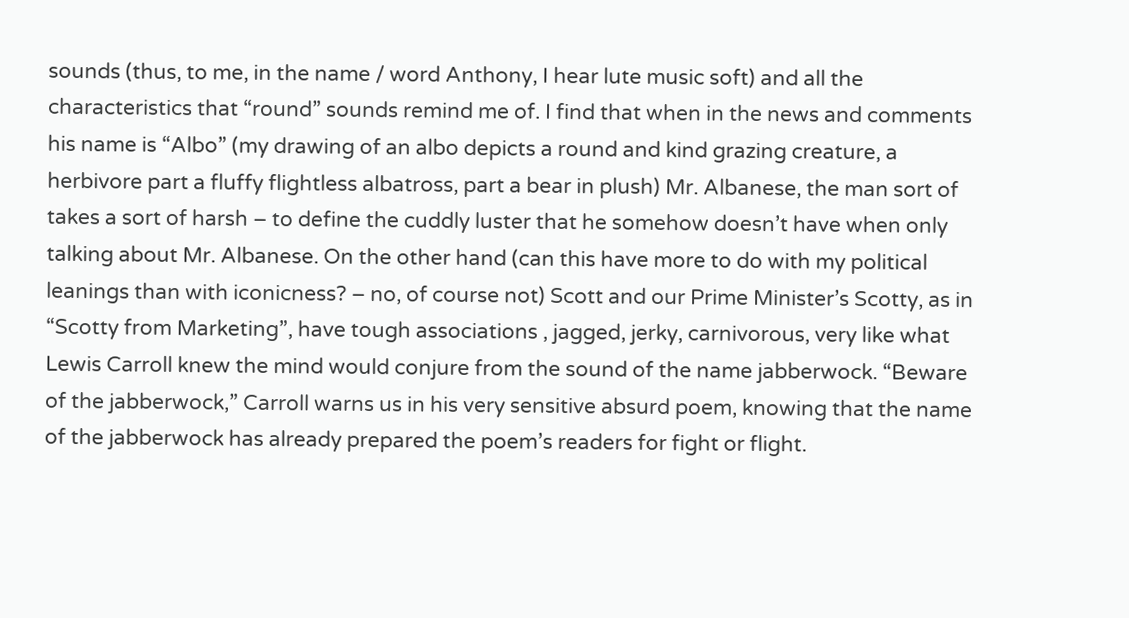sounds (thus, to me, in the name / word Anthony, I hear lute music soft) and all the characteristics that “round” sounds remind me of. I find that when in the news and comments his name is “Albo” (my drawing of an albo depicts a round and kind grazing creature, a herbivore part a fluffy flightless albatross, part a bear in plush) Mr. Albanese, the man sort of takes a sort of harsh – to define the cuddly luster that he somehow doesn’t have when only talking about Mr. Albanese. On the other hand (can this have more to do with my political leanings than with iconicness? – no, of course not) Scott and our Prime Minister’s Scotty, as in “Scotty from Marketing”, have tough associations , jagged, jerky, carnivorous, very like what Lewis Carroll knew the mind would conjure from the sound of the name jabberwock. “Beware of the jabberwock,” Carroll warns us in his very sensitive absurd poem, knowing that the name of the jabberwock has already prepared the poem’s readers for fight or flight.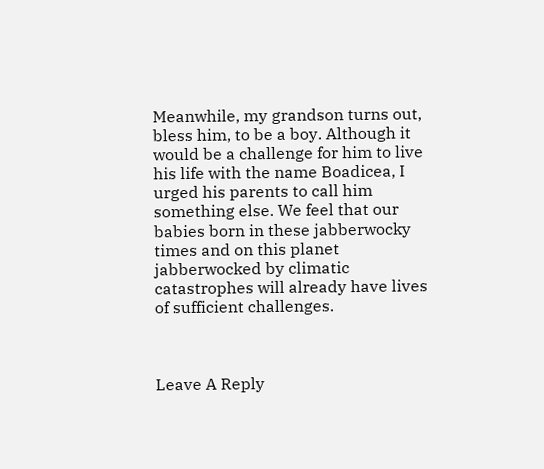Meanwhile, my grandson turns out, bless him, to be a boy. Although it would be a challenge for him to live his life with the name Boadicea, I urged his parents to call him something else. We feel that our babies born in these jabberwocky times and on this planet jabberwocked by climatic catastrophes will already have lives of sufficient challenges.



Leave A Reply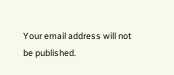Your email address will not be published.